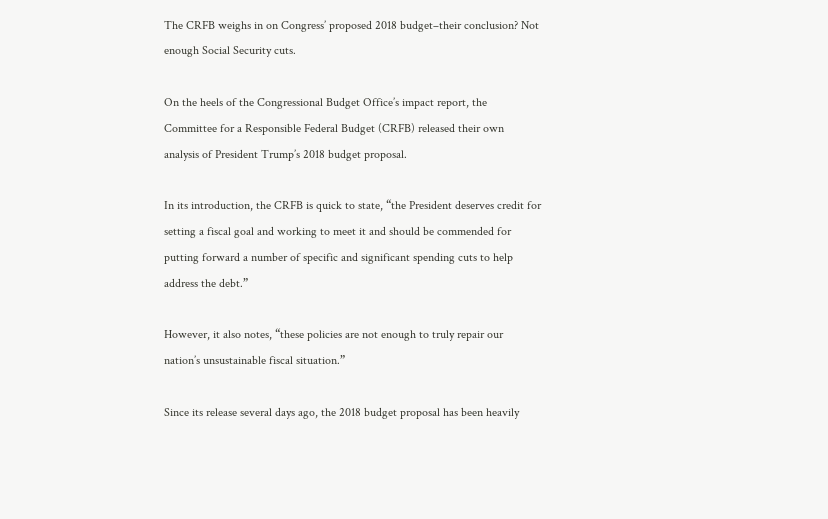The CRFB weighs in on Congress’ proposed 2018 budget–their conclusion? Not enough Social Security cuts.

On the heels of the Congressional Budget Office’s impact report, the Committee for a Responsible Federal Budget (CRFB) released their own analysis of President Trump’s 2018 budget proposal.

In its introduction, the CRFB is quick to state, “the President deserves credit for setting a fiscal goal and working to meet it and should be commended for putting forward a number of specific and significant spending cuts to help address the debt.”

However, it also notes, “these policies are not enough to truly repair our nation’s unsustainable fiscal situation.”

Since its release several days ago, the 2018 budget proposal has been heavily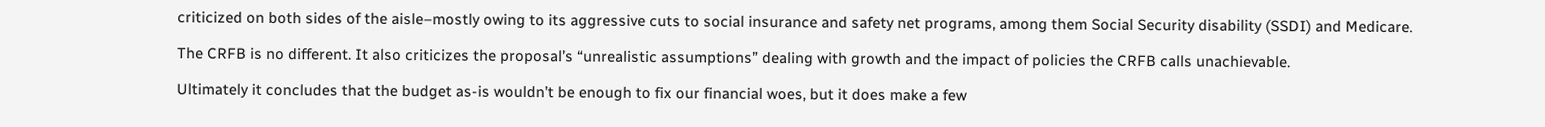criticized on both sides of the aisle–mostly owing to its aggressive cuts to social insurance and safety net programs, among them Social Security disability (SSDI) and Medicare.

The CRFB is no different. It also criticizes the proposal’s “unrealistic assumptions” dealing with growth and the impact of policies the CRFB calls unachievable.

Ultimately it concludes that the budget as-is wouldn’t be enough to fix our financial woes, but it does make a few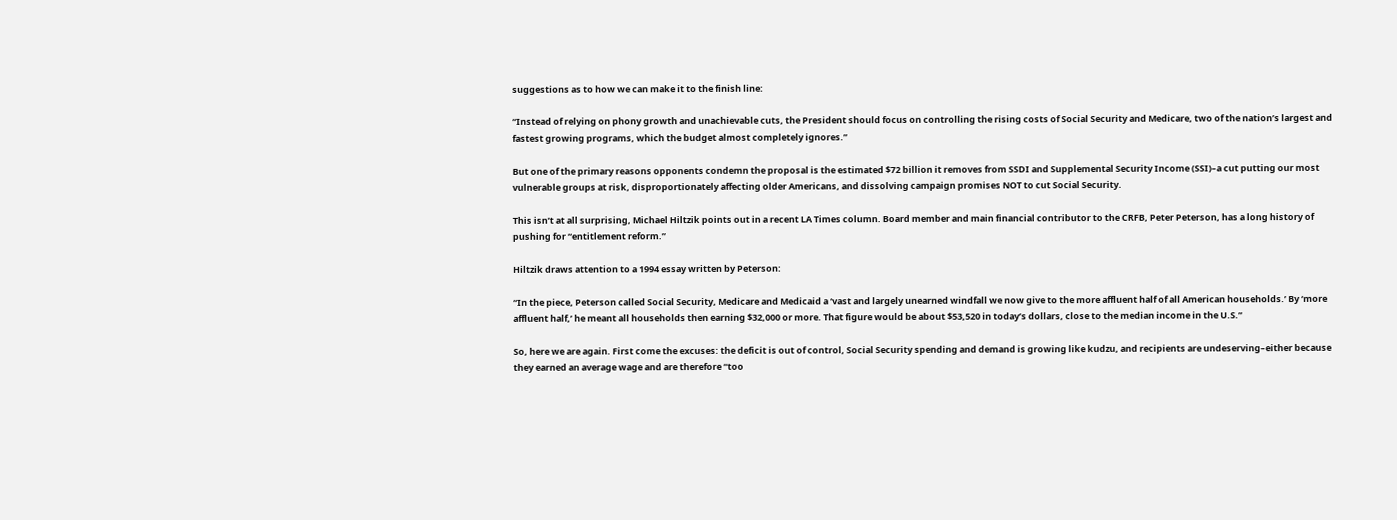suggestions as to how we can make it to the finish line:

“Instead of relying on phony growth and unachievable cuts, the President should focus on controlling the rising costs of Social Security and Medicare, two of the nation’s largest and fastest growing programs, which the budget almost completely ignores.”

But one of the primary reasons opponents condemn the proposal is the estimated $72 billion it removes from SSDI and Supplemental Security Income (SSI)–a cut putting our most vulnerable groups at risk, disproportionately affecting older Americans, and dissolving campaign promises NOT to cut Social Security.

This isn’t at all surprising, Michael Hiltzik points out in a recent LA Times column. Board member and main financial contributor to the CRFB, Peter Peterson, has a long history of pushing for “entitlement reform.”

Hiltzik draws attention to a 1994 essay written by Peterson:

“In the piece, Peterson called Social Security, Medicare and Medicaid a ‘vast and largely unearned windfall we now give to the more affluent half of all American households.’ By ‘more affluent half,’ he meant all households then earning $32,000 or more. That figure would be about $53,520 in today’s dollars, close to the median income in the U.S.”

So, here we are again. First come the excuses: the deficit is out of control, Social Security spending and demand is growing like kudzu, and recipients are undeserving–either because they earned an average wage and are therefore “too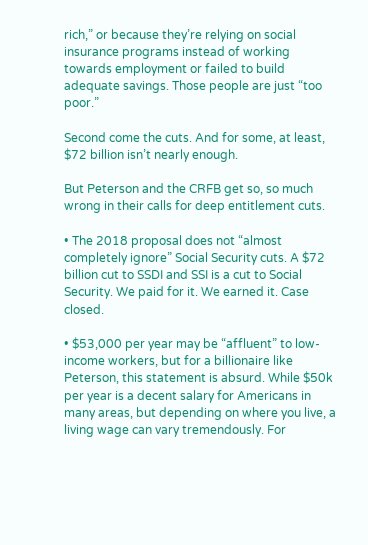rich,” or because they’re relying on social insurance programs instead of working towards employment or failed to build adequate savings. Those people are just “too poor.”

Second come the cuts. And for some, at least, $72 billion isn’t nearly enough.

But Peterson and the CRFB get so, so much wrong in their calls for deep entitlement cuts.

• The 2018 proposal does not “almost completely ignore” Social Security cuts. A $72 billion cut to SSDI and SSI is a cut to Social Security. We paid for it. We earned it. Case closed.

• $53,000 per year may be “affluent” to low-income workers, but for a billionaire like Peterson, this statement is absurd. While $50k per year is a decent salary for Americans in many areas, but depending on where you live, a living wage can vary tremendously. For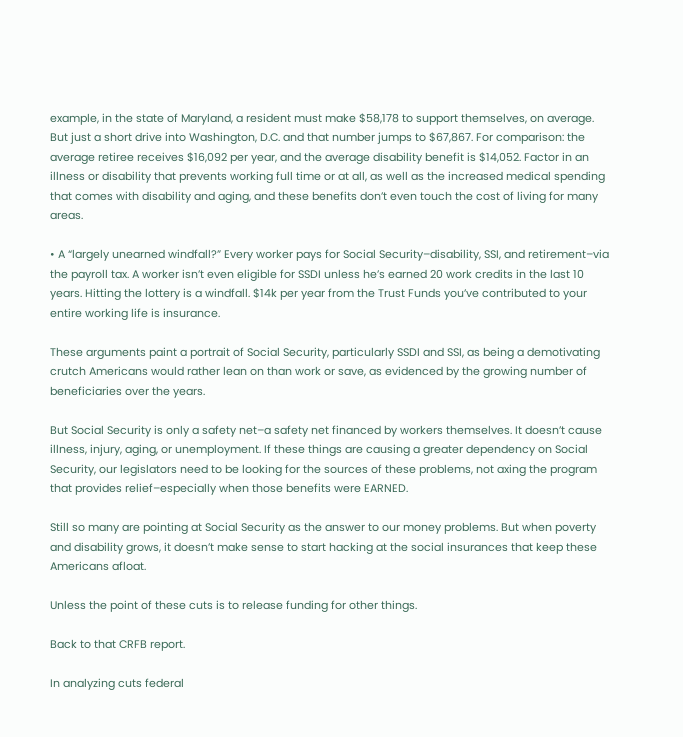example, in the state of Maryland, a resident must make $58,178 to support themselves, on average. But just a short drive into Washington, D.C. and that number jumps to $67,867. For comparison: the average retiree receives $16,092 per year, and the average disability benefit is $14,052. Factor in an illness or disability that prevents working full time or at all, as well as the increased medical spending that comes with disability and aging, and these benefits don’t even touch the cost of living for many areas.

• A “largely unearned windfall?” Every worker pays for Social Security–disability, SSI, and retirement–via the payroll tax. A worker isn’t even eligible for SSDI unless he’s earned 20 work credits in the last 10 years. Hitting the lottery is a windfall. $14k per year from the Trust Funds you’ve contributed to your entire working life is insurance.

These arguments paint a portrait of Social Security, particularly SSDI and SSI, as being a demotivating crutch Americans would rather lean on than work or save, as evidenced by the growing number of beneficiaries over the years.

But Social Security is only a safety net–a safety net financed by workers themselves. It doesn’t cause illness, injury, aging, or unemployment. If these things are causing a greater dependency on Social Security, our legislators need to be looking for the sources of these problems, not axing the program that provides relief–especially when those benefits were EARNED.

Still so many are pointing at Social Security as the answer to our money problems. But when poverty and disability grows, it doesn’t make sense to start hacking at the social insurances that keep these Americans afloat.

Unless the point of these cuts is to release funding for other things.

Back to that CRFB report.

In analyzing cuts federal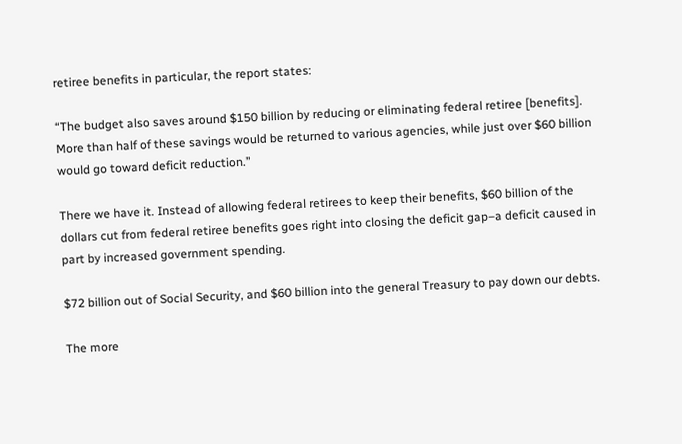retiree benefits in particular, the report states:

“The budget also saves around $150 billion by reducing or eliminating federal retiree [benefits]. More than half of these savings would be returned to various agencies, while just over $60 billion would go toward deficit reduction.”

There we have it. Instead of allowing federal retirees to keep their benefits, $60 billion of the dollars cut from federal retiree benefits goes right into closing the deficit gap–a deficit caused in part by increased government spending.

$72 billion out of Social Security, and $60 billion into the general Treasury to pay down our debts.

The more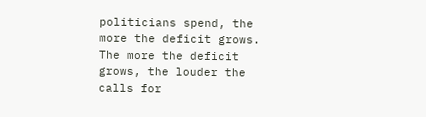politicians spend, the more the deficit grows. The more the deficit grows, the louder the calls for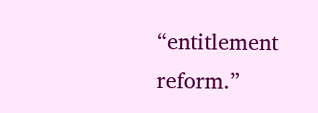“entitlement reform.”